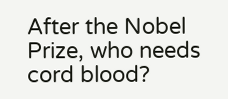After the Nobel Prize, who needs cord blood?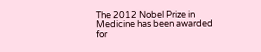The 2012 Nobel Prize in Medicine has been awarded for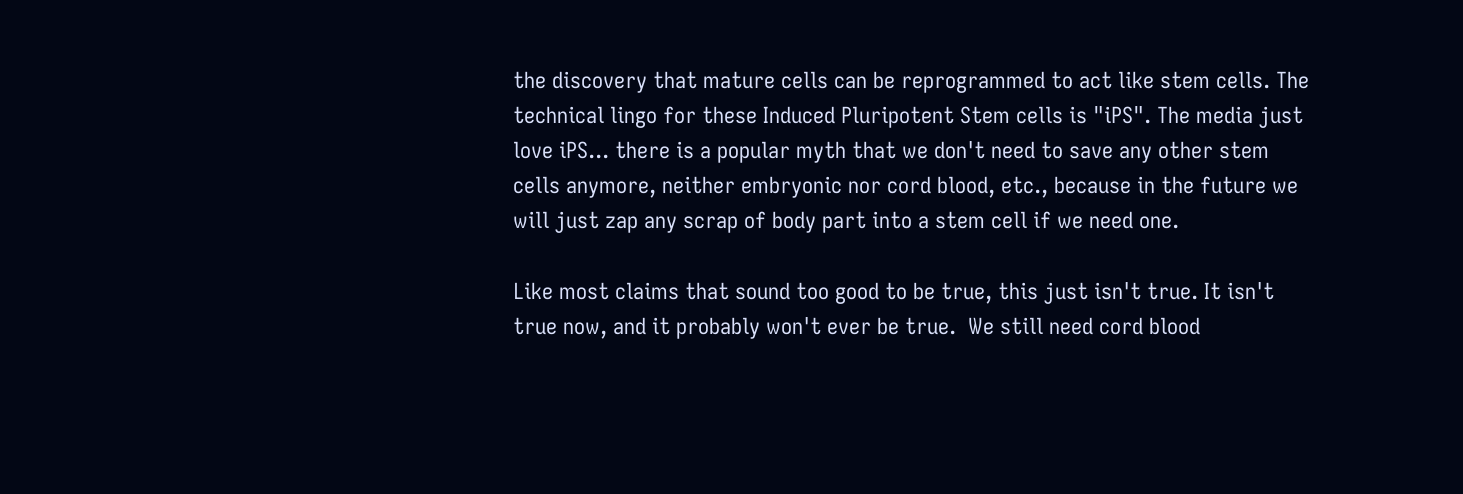the discovery that mature cells can be reprogrammed to act like stem cells. The technical lingo for these Induced Pluripotent Stem cells is "iPS". The media just love iPS... there is a popular myth that we don't need to save any other stem cells anymore, neither embryonic nor cord blood, etc., because in the future we will just zap any scrap of body part into a stem cell if we need one.

Like most claims that sound too good to be true, this just isn't true. It isn't true now, and it probably won't ever be true.  We still need cord blood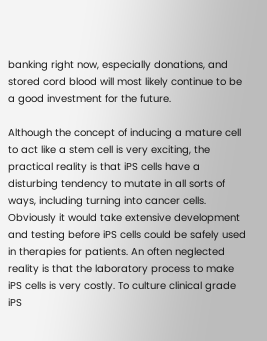banking right now, especially donations, and stored cord blood will most likely continue to be a good investment for the future.

Although the concept of inducing a mature cell to act like a stem cell is very exciting, the practical reality is that iPS cells have a disturbing tendency to mutate in all sorts of ways, including turning into cancer cells. Obviously it would take extensive development and testing before iPS cells could be safely used in therapies for patients. An often neglected reality is that the laboratory process to make iPS cells is very costly. To culture clinical grade iPS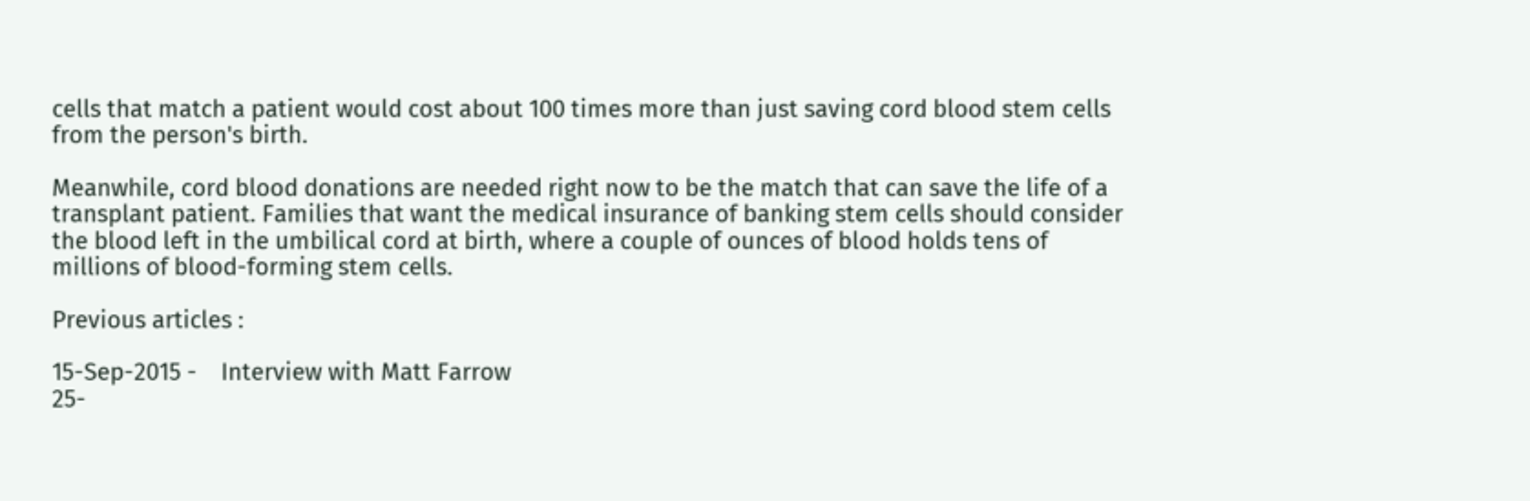cells that match a patient would cost about 100 times more than just saving cord blood stem cells from the person's birth.

Meanwhile, cord blood donations are needed right now to be the match that can save the life of a transplant patient. Families that want the medical insurance of banking stem cells should consider the blood left in the umbilical cord at birth, where a couple of ounces of blood holds tens of millions of blood-forming stem cells.

Previous articles :

15-Sep-2015 -    Interview with Matt Farrow
25-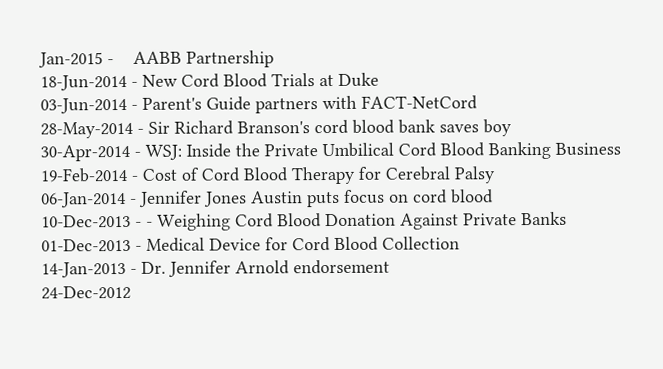Jan-2015 -    AABB Partnership
18-Jun-2014 - New Cord Blood Trials at Duke
03-Jun-2014 - Parent's Guide partners with FACT-NetCord
28-May-2014 - Sir Richard Branson's cord blood bank saves boy
30-Apr-2014 - WSJ: Inside the Private Umbilical Cord Blood Banking Business
19-Feb-2014 - Cost of Cord Blood Therapy for Cerebral Palsy
06-Jan-2014 - Jennifer Jones Austin puts focus on cord blood
10-Dec-2013 - - Weighing Cord Blood Donation Against Private Banks
01-Dec-2013 - Medical Device for Cord Blood Collection
14-Jan-2013 - Dr. Jennifer Arnold endorsement
24-Dec-2012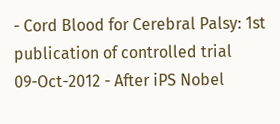- Cord Blood for Cerebral Palsy: 1st publication of controlled trial
09-Oct-2012 - After iPS Nobel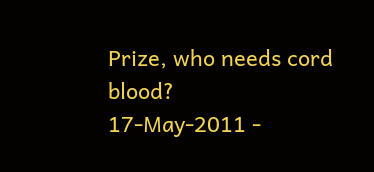Prize, who needs cord blood?
17-May-2011 -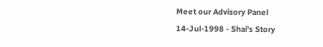Meet our Advisory Panel
14-Jul-1998 - Shai's Story